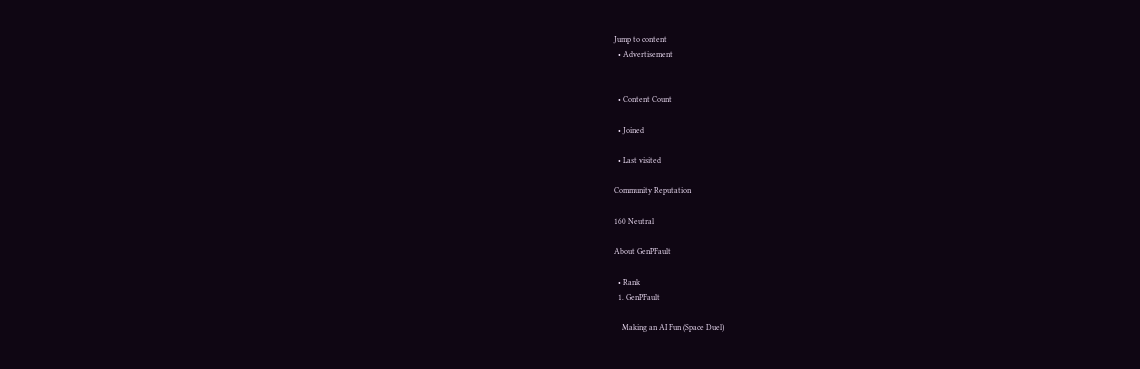Jump to content
  • Advertisement


  • Content Count

  • Joined

  • Last visited

Community Reputation

160 Neutral

About GenPFault

  • Rank
  1. GenPFault

    Making an AI Fun (Space Duel)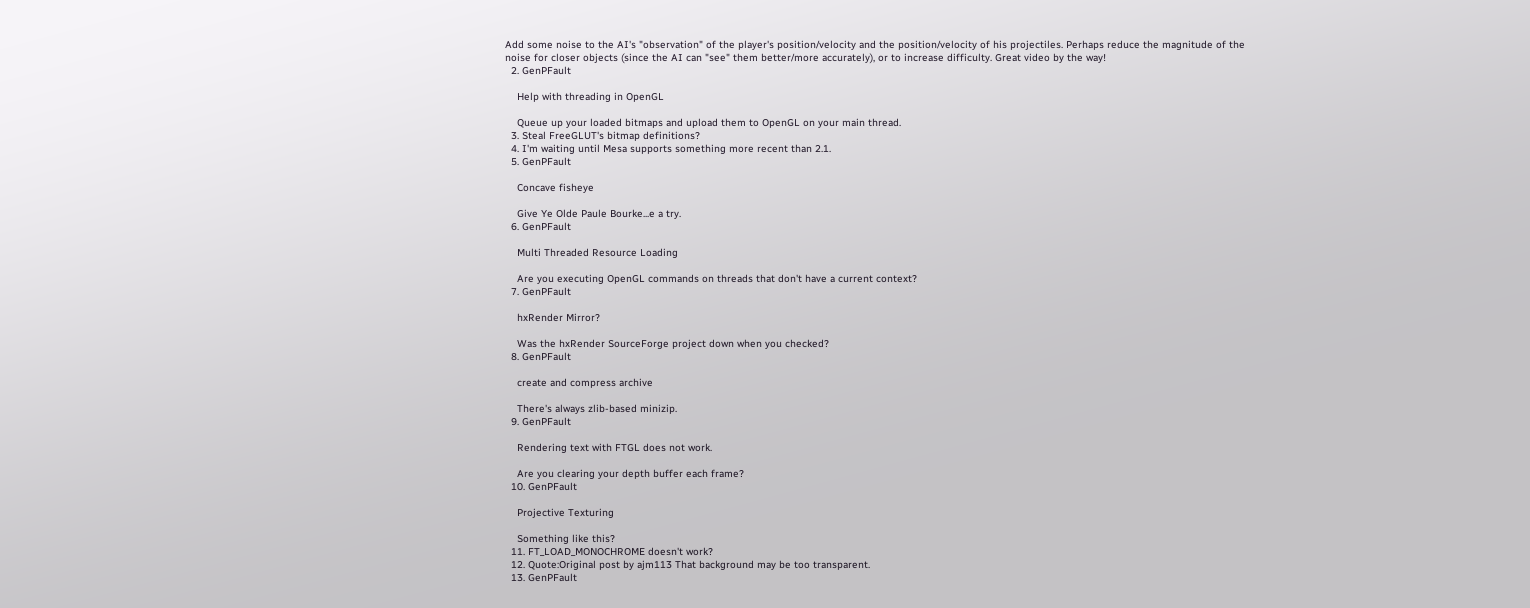Add some noise to the AI's "observation" of the player's position/velocity and the position/velocity of his projectiles. Perhaps reduce the magnitude of the noise for closer objects (since the AI can "see" them better/more accurately), or to increase difficulty. Great video by the way!
  2. GenPFault

    Help with threading in OpenGL

    Queue up your loaded bitmaps and upload them to OpenGL on your main thread.
  3. Steal FreeGLUT's bitmap definitions?
  4. I'm waiting until Mesa supports something more recent than 2.1.
  5. GenPFault

    Concave fisheye

    Give Ye Olde Paule Bourke...e a try.
  6. GenPFault

    Multi Threaded Resource Loading

    Are you executing OpenGL commands on threads that don't have a current context?
  7. GenPFault

    hxRender Mirror?

    Was the hxRender SourceForge project down when you checked?
  8. GenPFault

    create and compress archive

    There's always zlib-based minizip.
  9. GenPFault

    Rendering text with FTGL does not work.

    Are you clearing your depth buffer each frame?
  10. GenPFault

    Projective Texturing

    Something like this?
  11. FT_LOAD_MONOCHROME doesn't work?
  12. Quote:Original post by ajm113 That background may be too transparent.
  13. GenPFault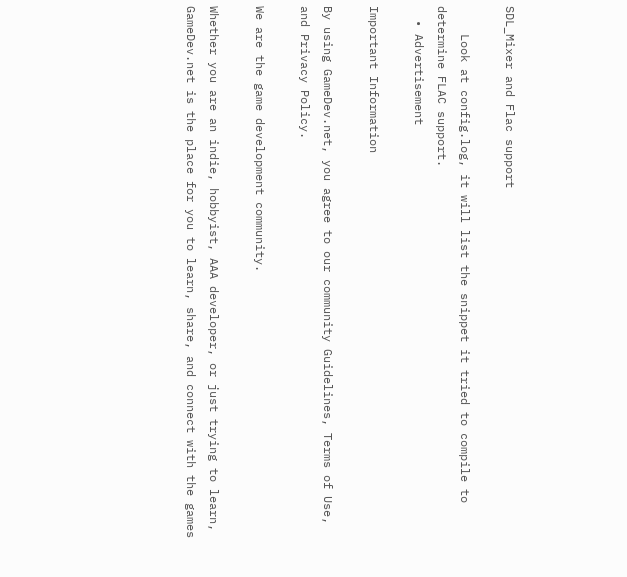SDL_Mixer and Flac support

    Look at config.log, it will list the snippet it tried to compile to determine FLAC support.
  • Advertisement

Important Information

By using GameDev.net, you agree to our community Guidelines, Terms of Use, and Privacy Policy.

We are the game development community.

Whether you are an indie, hobbyist, AAA developer, or just trying to learn, GameDev.net is the place for you to learn, share, and connect with the games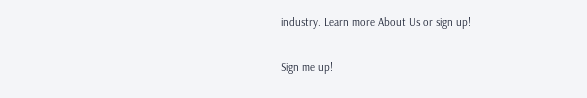industry. Learn more About Us or sign up!

Sign me up!